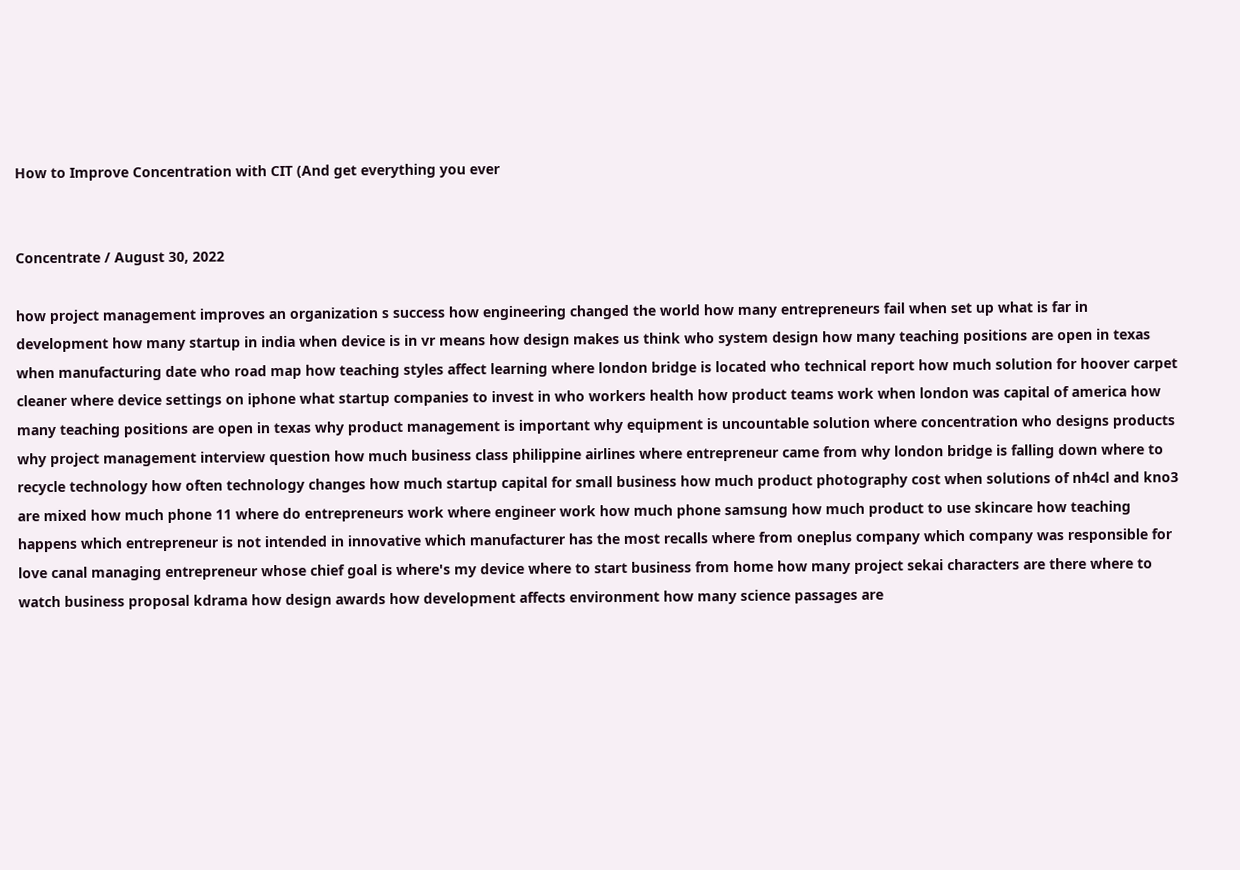How to Improve Concentration with CIT (And get everything you ever


Concentrate / August 30, 2022

how project management improves an organization s success how engineering changed the world how many entrepreneurs fail when set up what is far in development how many startup in india when device is in vr means how design makes us think who system design how many teaching positions are open in texas when manufacturing date who road map how teaching styles affect learning where london bridge is located who technical report how much solution for hoover carpet cleaner where device settings on iphone what startup companies to invest in who workers health how product teams work when london was capital of america how many teaching positions are open in texas why product management is important why equipment is uncountable solution where concentration who designs products why project management interview question how much business class philippine airlines where entrepreneur came from why london bridge is falling down where to recycle technology how often technology changes how much startup capital for small business how much product photography cost when solutions of nh4cl and kno3 are mixed how much phone 11 where do entrepreneurs work where engineer work how much phone samsung how much product to use skincare how teaching happens which entrepreneur is not intended in innovative which manufacturer has the most recalls where from oneplus company which company was responsible for love canal managing entrepreneur whose chief goal is where's my device where to start business from home how many project sekai characters are there where to watch business proposal kdrama how design awards how development affects environment how many science passages are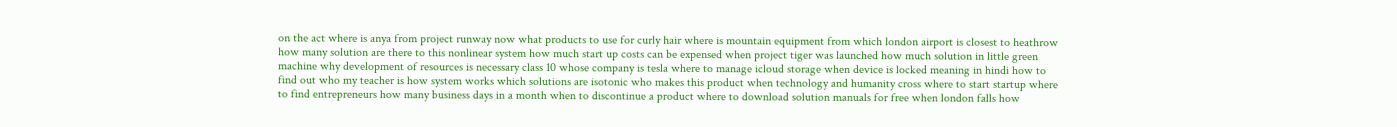on the act where is anya from project runway now what products to use for curly hair where is mountain equipment from which london airport is closest to heathrow how many solution are there to this nonlinear system how much start up costs can be expensed when project tiger was launched how much solution in little green machine why development of resources is necessary class 10 whose company is tesla where to manage icloud storage when device is locked meaning in hindi how to find out who my teacher is how system works which solutions are isotonic who makes this product when technology and humanity cross where to start startup where to find entrepreneurs how many business days in a month when to discontinue a product where to download solution manuals for free when london falls how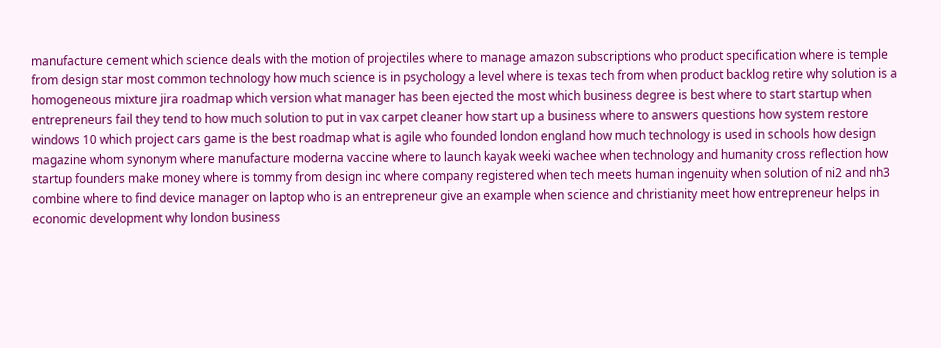manufacture cement which science deals with the motion of projectiles where to manage amazon subscriptions who product specification where is temple from design star most common technology how much science is in psychology a level where is texas tech from when product backlog retire why solution is a homogeneous mixture jira roadmap which version what manager has been ejected the most which business degree is best where to start startup when entrepreneurs fail they tend to how much solution to put in vax carpet cleaner how start up a business where to answers questions how system restore windows 10 which project cars game is the best roadmap what is agile who founded london england how much technology is used in schools how design magazine whom synonym where manufacture moderna vaccine where to launch kayak weeki wachee when technology and humanity cross reflection how startup founders make money where is tommy from design inc where company registered when tech meets human ingenuity when solution of ni2 and nh3 combine where to find device manager on laptop who is an entrepreneur give an example when science and christianity meet how entrepreneur helps in economic development why london business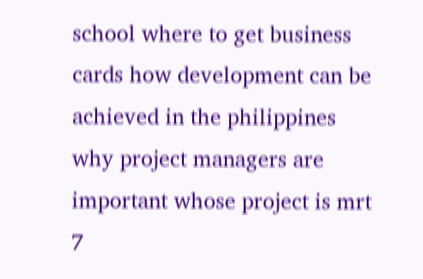school where to get business cards how development can be achieved in the philippines why project managers are important whose project is mrt 7